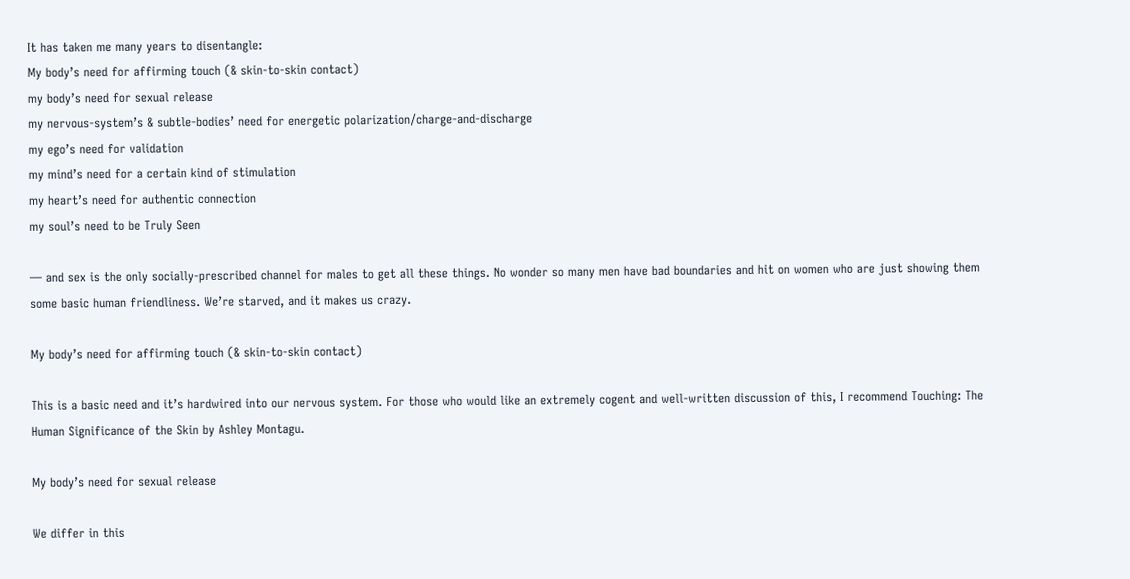It has taken me many years to disentangle:
My body’s need for affirming touch (& skin-to-skin contact)
my body’s need for sexual release
my nervous-system’s & subtle-bodies’ need for energetic polarization/charge-and-discharge
my ego’s need for validation
my mind’s need for a certain kind of stimulation
my heart’s need for authentic connection
my soul’s need to be Truly Seen

— and sex is the only socially-prescribed channel for males to get all these things. No wonder so many men have bad boundaries and hit on women who are just showing them some basic human friendliness. We’re starved, and it makes us crazy.

My body’s need for affirming touch (& skin-to-skin contact)

This is a basic need and it’s hardwired into our nervous system. For those who would like an extremely cogent and well-written discussion of this, I recommend Touching: The Human Significance of the Skin by Ashley Montagu.

My body’s need for sexual release

We differ in this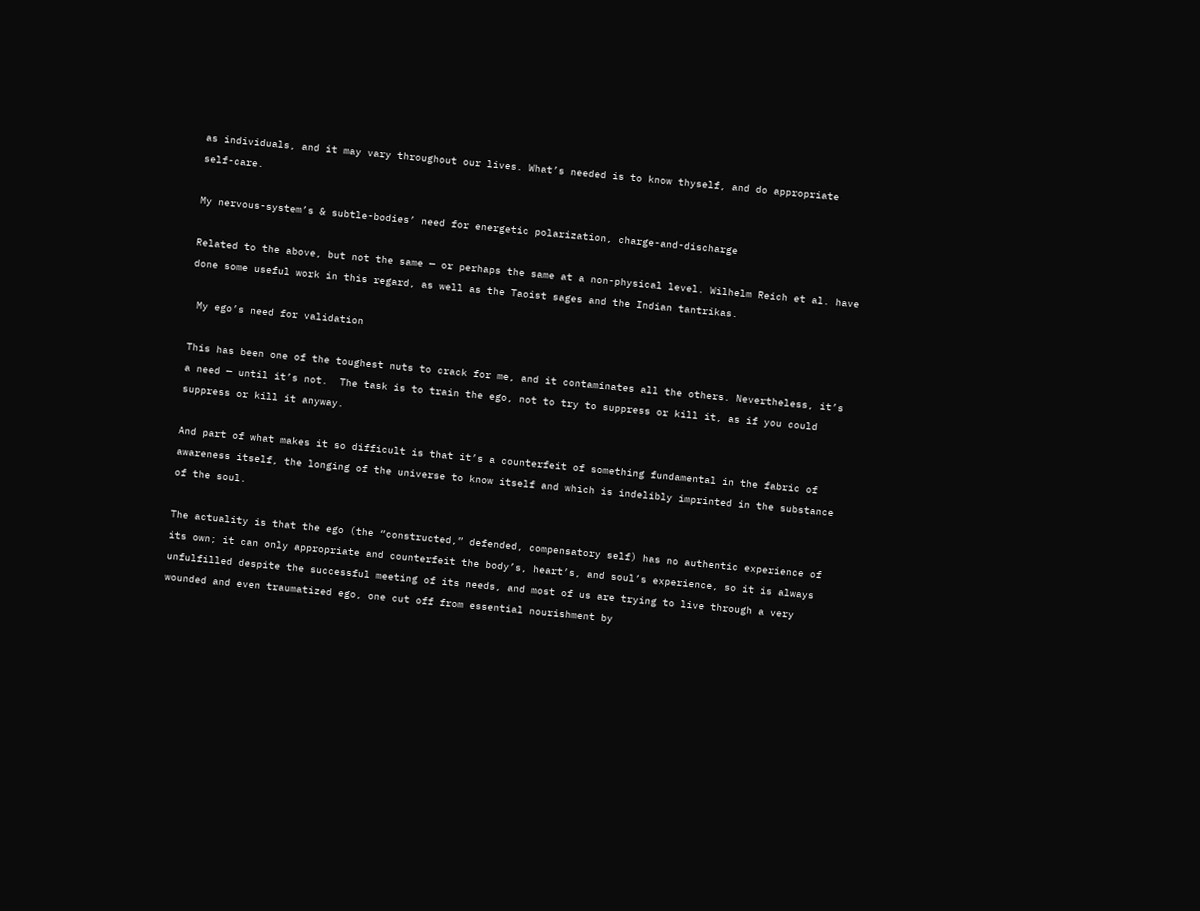as individuals, and it may vary throughout our lives. What’s needed is to know thyself, and do appropriate self-care.

My nervous-system’s & subtle-bodies’ need for energetic polarization, charge-and-discharge

Related to the above, but not the same — or perhaps the same at a non-physical level. Wilhelm Reich et al. have done some useful work in this regard, as well as the Taoist sages and the Indian tantrikas.

 My ego’s need for validation

This has been one of the toughest nuts to crack for me, and it contaminates all the others. Nevertheless, it’s a need — until it’s not.  The task is to train the ego, not to try to suppress or kill it, as if you could suppress or kill it anyway.

And part of what makes it so difficult is that it’s a counterfeit of something fundamental in the fabric of awareness itself, the longing of the universe to know itself and which is indelibly imprinted in the substance of the soul.

The actuality is that the ego (the “constructed,” defended, compensatory self) has no authentic experience of its own; it can only appropriate and counterfeit the body’s, heart’s, and soul’s experience, so it is always unfulfilled despite the successful meeting of its needs, and most of us are trying to live through a very wounded and even traumatized ego, one cut off from essential nourishment by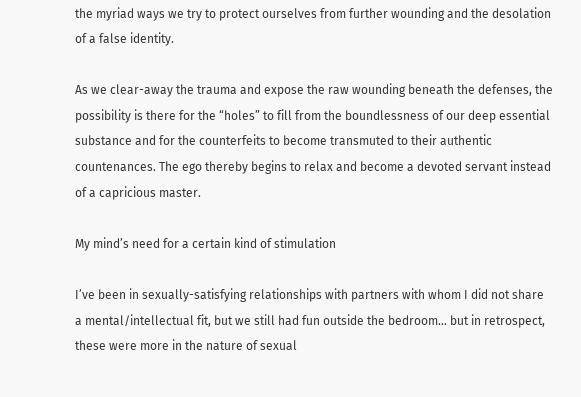the myriad ways we try to protect ourselves from further wounding and the desolation of a false identity.

As we clear-away the trauma and expose the raw wounding beneath the defenses, the possibility is there for the “holes” to fill from the boundlessness of our deep essential substance and for the counterfeits to become transmuted to their authentic countenances. The ego thereby begins to relax and become a devoted servant instead of a capricious master.

My mind’s need for a certain kind of stimulation

I’ve been in sexually-satisfying relationships with partners with whom I did not share a mental/intellectual fit, but we still had fun outside the bedroom… but in retrospect, these were more in the nature of sexual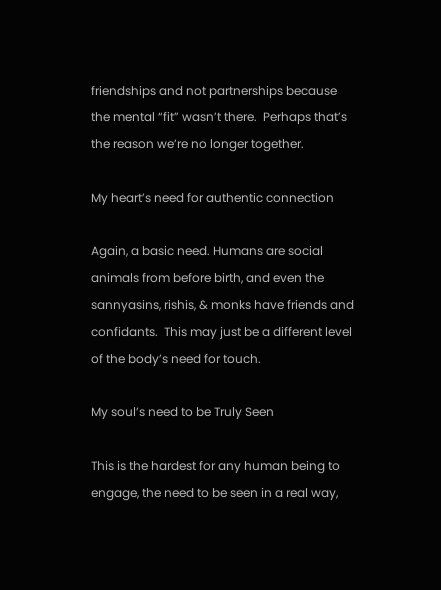friendships and not partnerships because the mental “fit” wasn’t there.  Perhaps that’s the reason we’re no longer together.

My heart’s need for authentic connection

Again, a basic need. Humans are social animals from before birth, and even the sannyasins, rishis, & monks have friends and confidants.  This may just be a different level of the body’s need for touch.

My soul’s need to be Truly Seen

This is the hardest for any human being to engage, the need to be seen in a real way,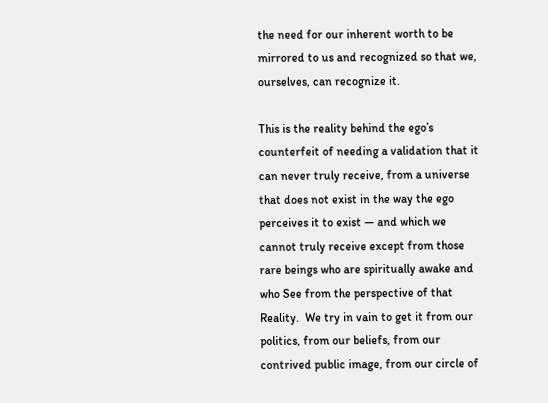the need for our inherent worth to be mirrored to us and recognized so that we, ourselves, can recognize it.

This is the reality behind the ego’s counterfeit of needing a validation that it can never truly receive, from a universe that does not exist in the way the ego perceives it to exist — and which we cannot truly receive except from those rare beings who are spiritually awake and who See from the perspective of that Reality.  We try in vain to get it from our politics, from our beliefs, from our contrived public image, from our circle of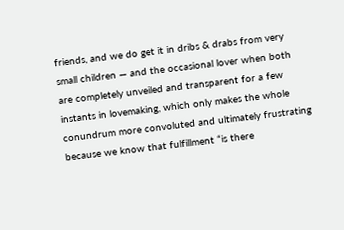friends, and we do get it in dribs & drabs from very small children — and the occasional lover when both are completely unveiled and transparent for a few instants in lovemaking, which only makes the whole conundrum more convoluted and ultimately frustrating because we know that fulfillment “is there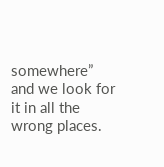somewhere” and we look for it in all the wrong places.